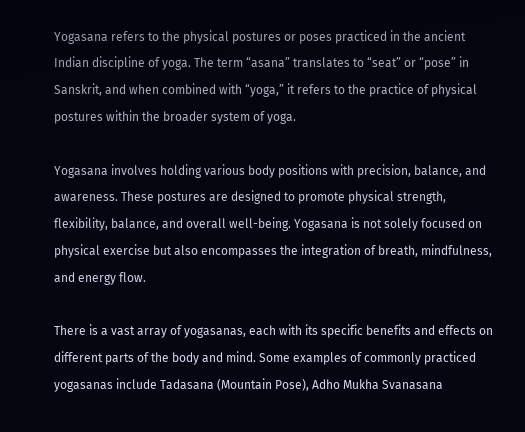Yogasana refers to the physical postures or poses practiced in the ancient Indian discipline of yoga. The term “asana” translates to “seat” or “pose” in Sanskrit, and when combined with “yoga,” it refers to the practice of physical postures within the broader system of yoga.

Yogasana involves holding various body positions with precision, balance, and awareness. These postures are designed to promote physical strength, flexibility, balance, and overall well-being. Yogasana is not solely focused on physical exercise but also encompasses the integration of breath, mindfulness, and energy flow.

There is a vast array of yogasanas, each with its specific benefits and effects on different parts of the body and mind. Some examples of commonly practiced yogasanas include Tadasana (Mountain Pose), Adho Mukha Svanasana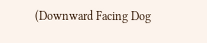(Downward Facing Dog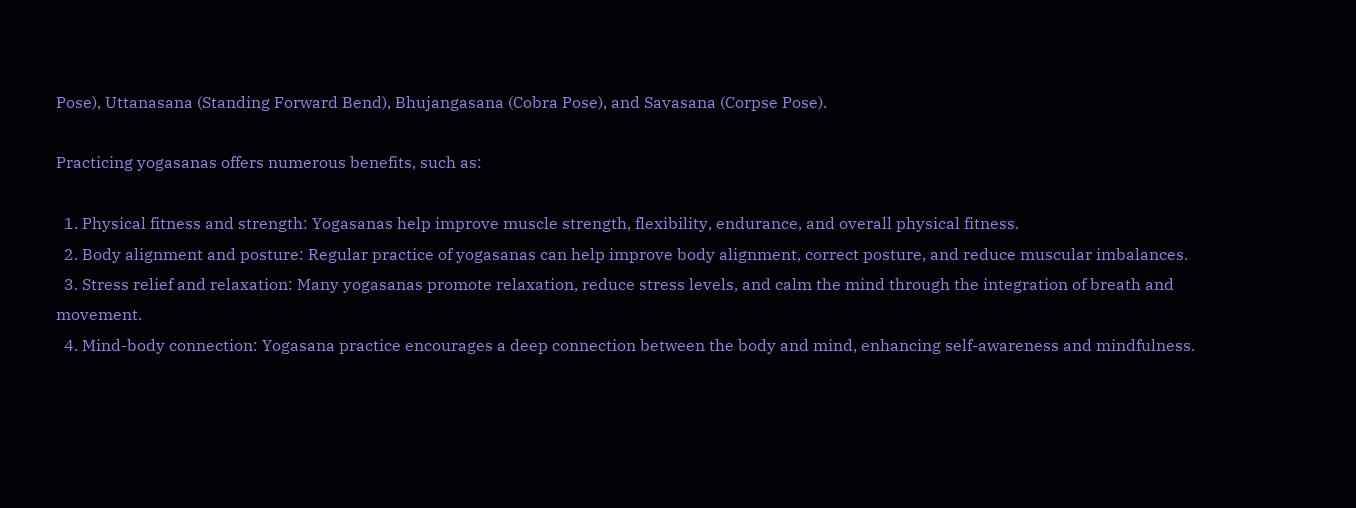Pose), Uttanasana (Standing Forward Bend), Bhujangasana (Cobra Pose), and Savasana (Corpse Pose).

Practicing yogasanas offers numerous benefits, such as:

  1. Physical fitness and strength: Yogasanas help improve muscle strength, flexibility, endurance, and overall physical fitness.
  2. Body alignment and posture: Regular practice of yogasanas can help improve body alignment, correct posture, and reduce muscular imbalances.
  3. Stress relief and relaxation: Many yogasanas promote relaxation, reduce stress levels, and calm the mind through the integration of breath and movement.
  4. Mind-body connection: Yogasana practice encourages a deep connection between the body and mind, enhancing self-awareness and mindfulness.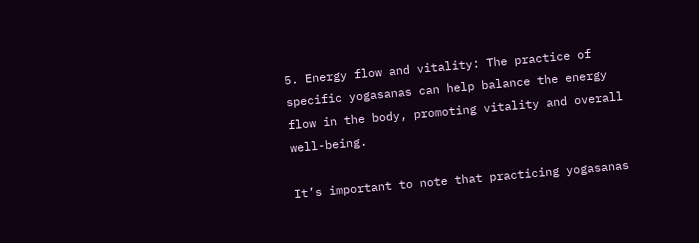5. Energy flow and vitality: The practice of specific yogasanas can help balance the energy flow in the body, promoting vitality and overall well-being.

It’s important to note that practicing yogasanas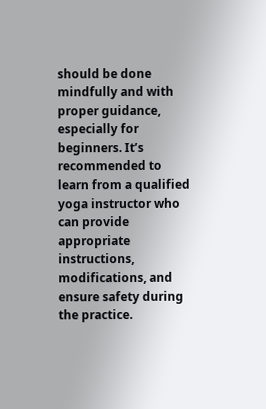should be done mindfully and with proper guidance, especially for beginners. It’s recommended to learn from a qualified yoga instructor who can provide appropriate instructions, modifications, and ensure safety during the practice.